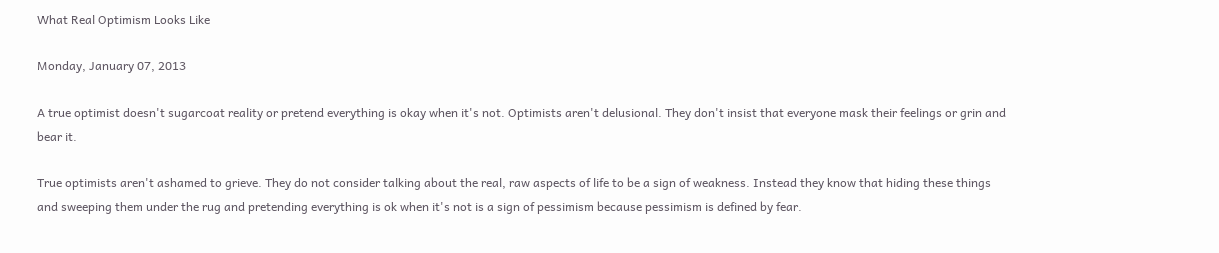What Real Optimism Looks Like

Monday, January 07, 2013

A true optimist doesn't sugarcoat reality or pretend everything is okay when it's not. Optimists aren't delusional. They don't insist that everyone mask their feelings or grin and bear it.

True optimists aren't ashamed to grieve. They do not consider talking about the real, raw aspects of life to be a sign of weakness. Instead they know that hiding these things and sweeping them under the rug and pretending everything is ok when it's not is a sign of pessimism because pessimism is defined by fear.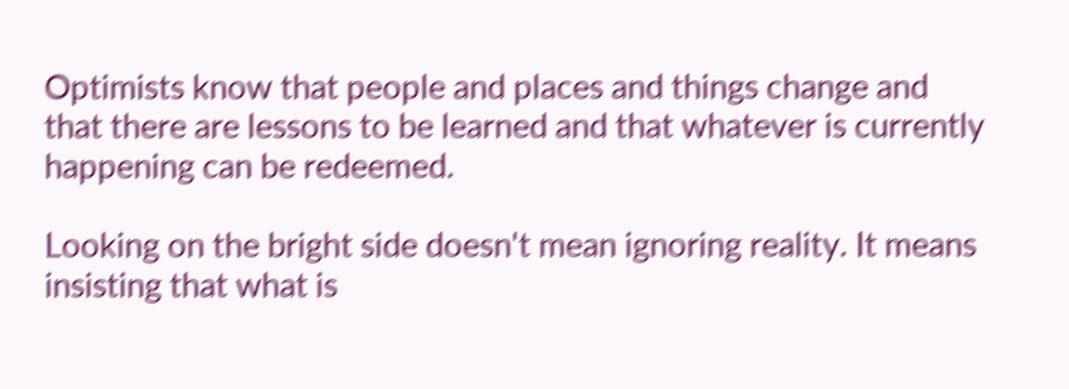Optimists know that people and places and things change and that there are lessons to be learned and that whatever is currently happening can be redeemed.

Looking on the bright side doesn't mean ignoring reality. It means insisting that what is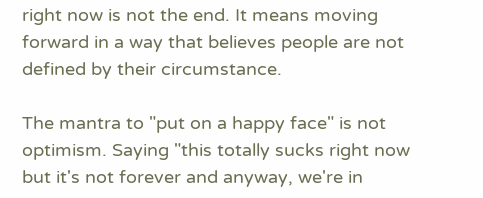right now is not the end. It means moving forward in a way that believes people are not defined by their circumstance.

The mantra to "put on a happy face" is not optimism. Saying "this totally sucks right now but it's not forever and anyway, we're in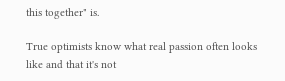this together" is.

True optimists know what real passion often looks like and that it's not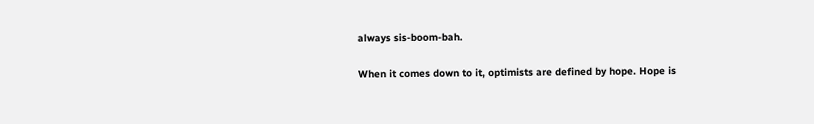always sis-boom-bah.

When it comes down to it, optimists are defined by hope. Hope is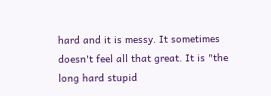hard and it is messy. It sometimes doesn't feel all that great. It is "the long hard stupid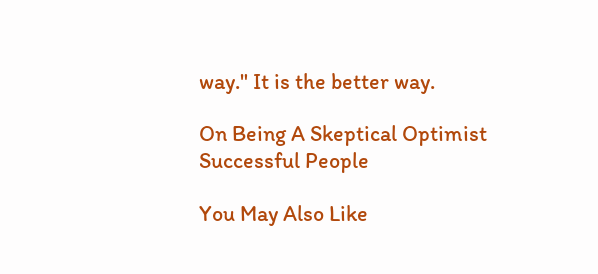way." It is the better way.

On Being A Skeptical Optimist
Successful People

You May Also Like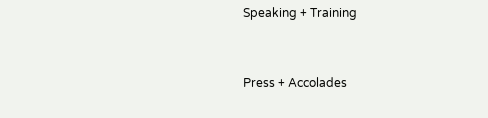Speaking + Training


Press + Accolades